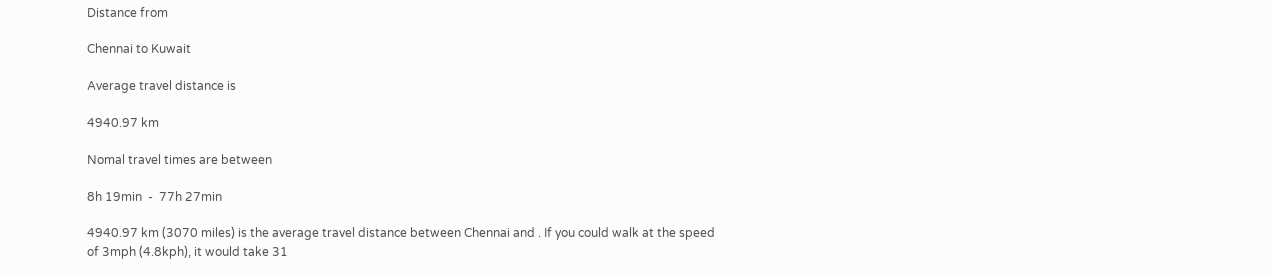Distance from

Chennai to Kuwait

Average travel distance is

4940.97 km

Nomal travel times are between

8h 19min  -  77h 27min

4940.97 km (3070 miles) is the average travel distance between Chennai and . If you could walk at the speed of 3mph (4.8kph), it would take 31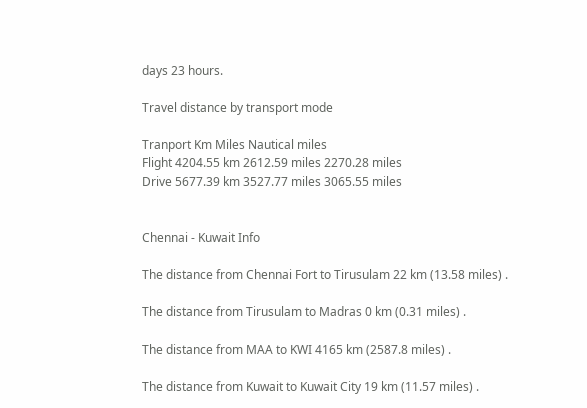days 23 hours.

Travel distance by transport mode

Tranport Km Miles Nautical miles
Flight 4204.55 km 2612.59 miles 2270.28 miles
Drive 5677.39 km 3527.77 miles 3065.55 miles


Chennai - Kuwait Info

The distance from Chennai Fort to Tirusulam 22 km (13.58 miles) .

The distance from Tirusulam to Madras 0 km (0.31 miles) .

The distance from MAA to KWI 4165 km (2587.8 miles) .

The distance from Kuwait to Kuwait City 19 km (11.57 miles) .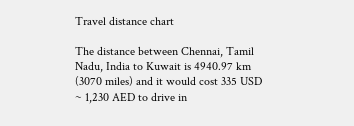Travel distance chart

The distance between Chennai, Tamil Nadu, India to Kuwait is 4940.97 km (3070 miles) and it would cost 335 USD ~ 1,230 AED to drive in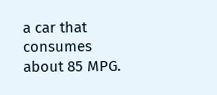a car that consumes about 85 MPG.